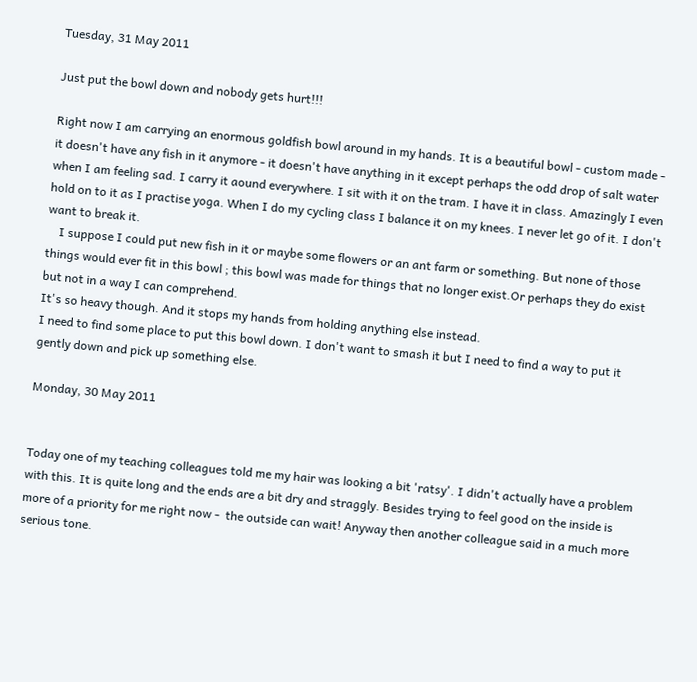Tuesday, 31 May 2011

Just put the bowl down and nobody gets hurt!!!

Right now I am carrying an enormous goldfish bowl around in my hands. It is a beautiful bowl - custom made - it doesn't have any fish in it anymore - it doesn't have anything in it except perhaps the odd drop of salt water when I am feeling sad. I carry it aound everywhere. I sit with it on the tram. I have it in class. Amazingly I even hold on to it as I practise yoga. When I do my cycling class I balance it on my knees. I never let go of it. I don't want to break it.
    I suppose I could put new fish in it or maybe some flowers or an ant farm or something. But none of those things would ever fit in this bowl ; this bowl was made for things that no longer exist.Or perhaps they do exist but not in a way I can comprehend.
It's so heavy though. And it stops my hands from holding anything else instead.
I need to find some place to put this bowl down. I don't want to smash it but I need to find a way to put it gently down and pick up something else.

Monday, 30 May 2011


Today one of my teaching colleagues told me my hair was looking a bit 'ratsy'. I didn't actually have a problem with this. It is quite long and the ends are a bit dry and straggly. Besides trying to feel good on the inside is more of a priority for me right now -  the outside can wait! Anyway then another colleague said in a much more serious tone.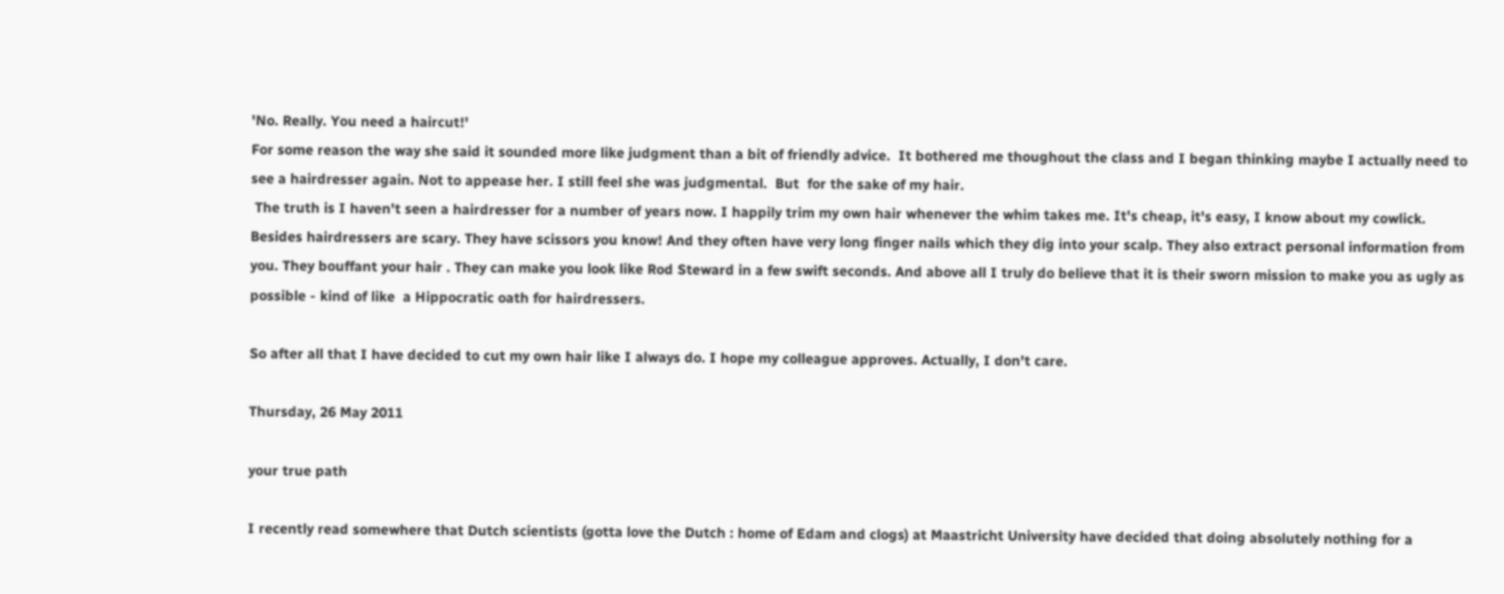'No. Really. You need a haircut!'
For some reason the way she said it sounded more like judgment than a bit of friendly advice.  It bothered me thoughout the class and I began thinking maybe I actually need to see a hairdresser again. Not to appease her. I still feel she was judgmental.  But  for the sake of my hair.
 The truth is I haven't seen a hairdresser for a number of years now. I happily trim my own hair whenever the whim takes me. It's cheap, it's easy, I know about my cowlick. Besides hairdressers are scary. They have scissors you know! And they often have very long finger nails which they dig into your scalp. They also extract personal information from you. They bouffant your hair . They can make you look like Rod Steward in a few swift seconds. And above all I truly do believe that it is their sworn mission to make you as ugly as  possible - kind of like  a Hippocratic oath for hairdressers.

So after all that I have decided to cut my own hair like I always do. I hope my colleague approves. Actually, I don't care.

Thursday, 26 May 2011

your true path

I recently read somewhere that Dutch scientists (gotta love the Dutch : home of Edam and clogs) at Maastricht University have decided that doing absolutely nothing for a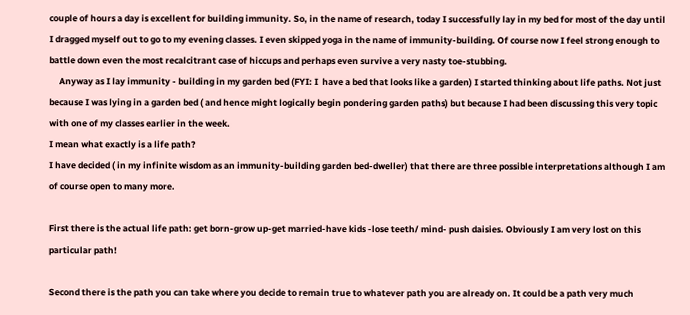couple of hours a day is excellent for building immunity. So, in the name of research, today I successfully lay in my bed for most of the day until I dragged myself out to go to my evening classes. I even skipped yoga in the name of immunity-building. Of course now I feel strong enough to battle down even the most recalcitrant case of hiccups and perhaps even survive a very nasty toe-stubbing.
     Anyway as I lay immunity - building in my garden bed (FYI: I  have a bed that looks like a garden) I started thinking about life paths. Not just because I was lying in a garden bed ( and hence might logically begin pondering garden paths) but because I had been discussing this very topic with one of my classes earlier in the week.
I mean what exactly is a life path?
I have decided ( in my infinite wisdom as an immunity-building garden bed-dweller) that there are three possible interpretations although I am of course open to many more.

First there is the actual life path: get born-grow up-get married-have kids -lose teeth/ mind- push daisies. Obviously I am very lost on this particular path!

Second there is the path you can take where you decide to remain true to whatever path you are already on. It could be a path very much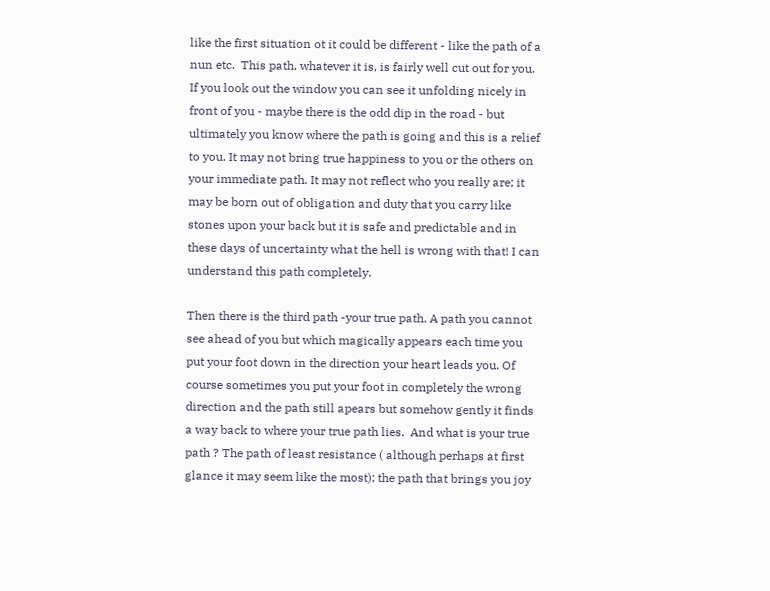like the first situation ot it could be different - like the path of a nun etc.  This path, whatever it is, is fairly well cut out for you.  If you look out the window you can see it unfolding nicely in front of you - maybe there is the odd dip in the road - but ultimately you know where the path is going and this is a relief to you. It may not bring true happiness to you or the others on your immediate path. It may not reflect who you really are; it may be born out of obligation and duty that you carry like stones upon your back but it is safe and predictable and in these days of uncertainty what the hell is wrong with that! I can understand this path completely.

Then there is the third path -your true path. A path you cannot see ahead of you but which magically appears each time you put your foot down in the direction your heart leads you. Of course sometimes you put your foot in completely the wrong direction and the path still apears but somehow gently it finds a way back to where your true path lies.  And what is your true path ? The path of least resistance ( although perhaps at first glance it may seem like the most); the path that brings you joy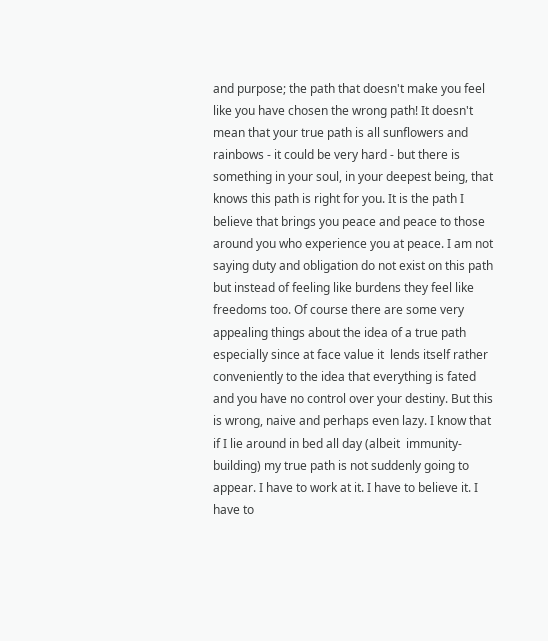and purpose; the path that doesn't make you feel like you have chosen the wrong path! It doesn't mean that your true path is all sunflowers and rainbows - it could be very hard - but there is something in your soul, in your deepest being, that knows this path is right for you. It is the path I believe that brings you peace and peace to those around you who experience you at peace. I am not saying duty and obligation do not exist on this path but instead of feeling like burdens they feel like freedoms too. Of course there are some very appealing things about the idea of a true path especially since at face value it  lends itself rather conveniently to the idea that everything is fated and you have no control over your destiny. But this is wrong, naive and perhaps even lazy. I know that if I lie around in bed all day (albeit  immunity-building) my true path is not suddenly going to appear. I have to work at it. I have to believe it. I have to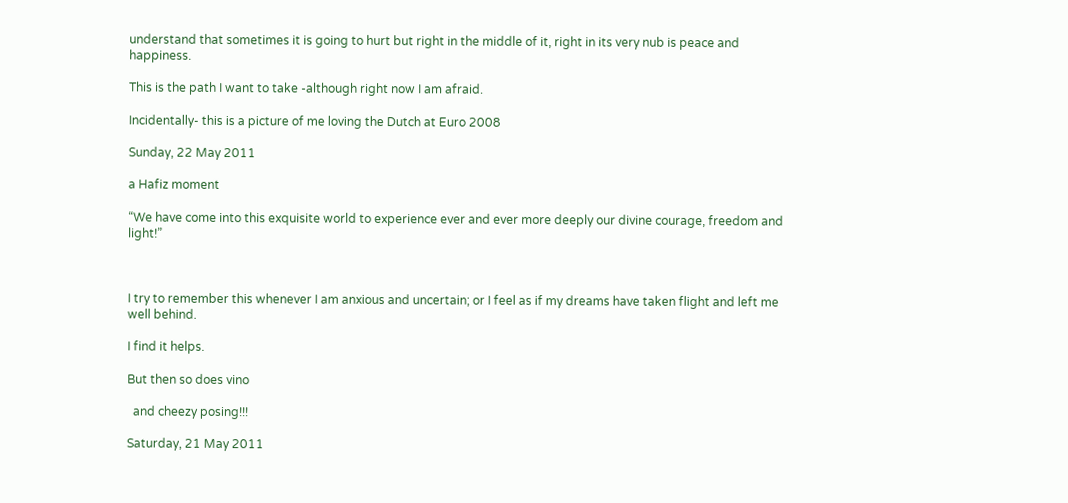understand that sometimes it is going to hurt but right in the middle of it, right in its very nub is peace and happiness.

This is the path I want to take -although right now I am afraid.

Incidentally- this is a picture of me loving the Dutch at Euro 2008

Sunday, 22 May 2011

a Hafiz moment

“We have come into this exquisite world to experience ever and ever more deeply our divine courage, freedom and light!”



I try to remember this whenever I am anxious and uncertain; or I feel as if my dreams have taken flight and left me well behind.

I find it helps.

But then so does vino

  and cheezy posing!!!

Saturday, 21 May 2011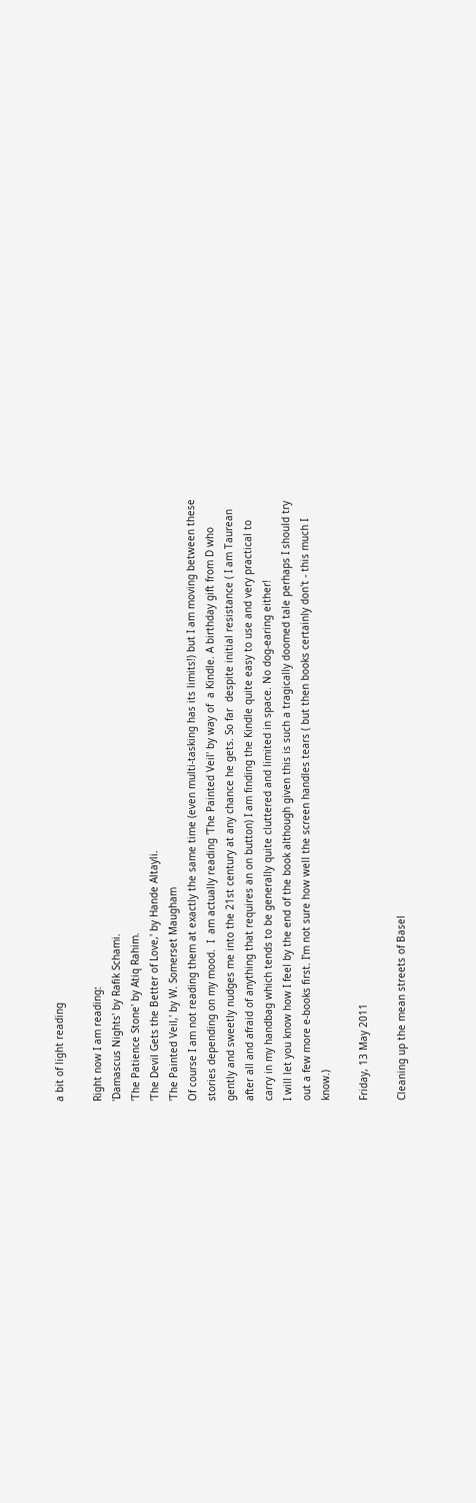a bit of light reading

Right now I am reading:
'Damascus Nights' by Rafik Schami.
'The Patience Stone' by Atiq Rahim.
'The Devil Gets the Better of Love,' by Hande Altayli.
'The Painted Veil,' by W. Somerset Maugham
Of course I am not reading them at exactly the same time (even multi-tasking has its limits!) but I am moving between these stories depending on my mood.  I  am actually reading 'The Painted Veil' by way of  a Kindle. A birthday gift from D who gently and sweetly nudges me into the 21st century at any chance he gets. So far  despite initial resistance ( I am Taurean after all and afraid of anything that requires an on button) I am finding the Kindle quite easy to use and very practical to carry in my handbag which tends to be generally quite cluttered and limited in space. No dog-earing either!
I will let you know how I feel by the end of the book although given this is such a tragically doomed tale perhaps I should try out a few more e-books first. I'm not sure how well the screen handles tears ( but then books certainly don't - this much I know.)

Friday, 13 May 2011

Cleaning up the mean streets of Basel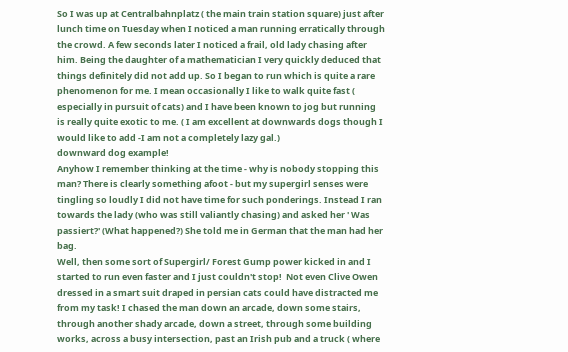So I was up at Centralbahnplatz ( the main train station square) just after lunch time on Tuesday when I noticed a man running erratically through the crowd. A few seconds later I noticed a frail, old lady chasing after him. Being the daughter of a mathematician I very quickly deduced that things definitely did not add up. So I began to run which is quite a rare phenomenon for me. I mean occasionally I like to walk quite fast ( especially in pursuit of cats) and I have been known to jog but running is really quite exotic to me. ( I am excellent at downwards dogs though I would like to add -I am not a completely lazy gal.)
downward dog example!
Anyhow I remember thinking at the time - why is nobody stopping this man? There is clearly something afoot - but my supergirl senses were tingling so loudly I did not have time for such ponderings. Instead I ran towards the lady (who was still valiantly chasing) and asked her ' Was passiert?' (What happened?) She told me in German that the man had her bag.
Well, then some sort of Supergirl/ Forest Gump power kicked in and I started to run even faster and I just couldn't stop!  Not even Clive Owen dressed in a smart suit draped in persian cats could have distracted me from my task! I chased the man down an arcade, down some stairs, through another shady arcade, down a street, through some building works, across a busy intersection, past an Irish pub and a truck ( where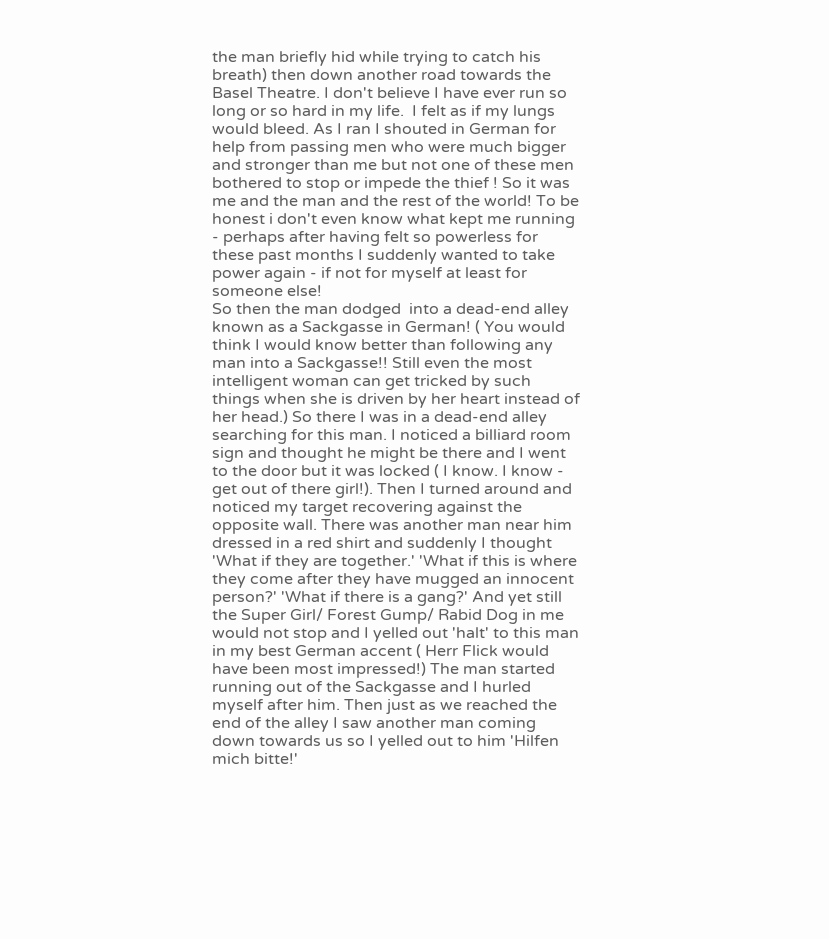the man briefly hid while trying to catch his breath) then down another road towards the Basel Theatre. I don't believe I have ever run so long or so hard in my life.  I felt as if my lungs would bleed. As I ran I shouted in German for help from passing men who were much bigger and stronger than me but not one of these men  bothered to stop or impede the thief ! So it was me and the man and the rest of the world! To be honest i don't even know what kept me running - perhaps after having felt so powerless for these past months I suddenly wanted to take power again - if not for myself at least for someone else!
So then the man dodged  into a dead-end alley known as a Sackgasse in German! ( You would think I would know better than following any man into a Sackgasse!! Still even the most intelligent woman can get tricked by such things when she is driven by her heart instead of her head.) So there I was in a dead-end alley searching for this man. I noticed a billiard room sign and thought he might be there and I went to the door but it was locked ( I know. I know - get out of there girl!). Then I turned around and noticed my target recovering against the opposite wall. There was another man near him dressed in a red shirt and suddenly I thought 'What if they are together.' 'What if this is where they come after they have mugged an innocent person?' 'What if there is a gang?' And yet still the Super Girl/ Forest Gump/ Rabid Dog in me would not stop and I yelled out 'halt' to this man in my best German accent ( Herr Flick would have been most impressed!) The man started running out of the Sackgasse and I hurled myself after him. Then just as we reached the end of the alley I saw another man coming down towards us so I yelled out to him 'Hilfen mich bitte!'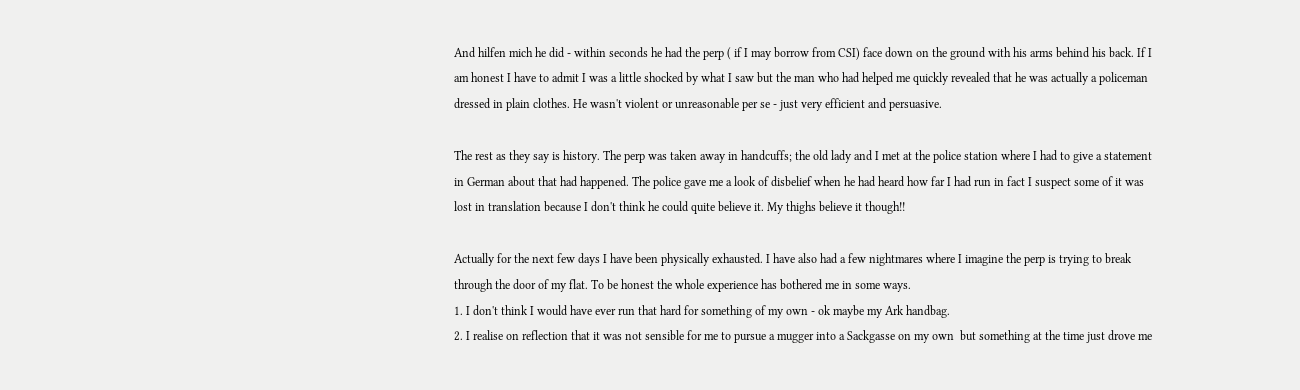And hilfen mich he did - within seconds he had the perp ( if I may borrow from CSI) face down on the ground with his arms behind his back. If I am honest I have to admit I was a little shocked by what I saw but the man who had helped me quickly revealed that he was actually a policeman dressed in plain clothes. He wasn't violent or unreasonable per se - just very efficient and persuasive.

The rest as they say is history. The perp was taken away in handcuffs; the old lady and I met at the police station where I had to give a statement in German about that had happened. The police gave me a look of disbelief when he had heard how far I had run in fact I suspect some of it was lost in translation because I don't think he could quite believe it. My thighs believe it though!!

Actually for the next few days I have been physically exhausted. I have also had a few nightmares where I imagine the perp is trying to break through the door of my flat. To be honest the whole experience has bothered me in some ways.
1. I don't think I would have ever run that hard for something of my own - ok maybe my Ark handbag.
2. I realise on reflection that it was not sensible for me to pursue a mugger into a Sackgasse on my own  but something at the time just drove me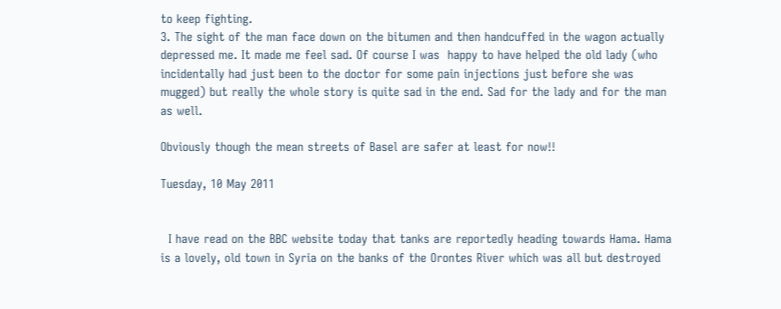to keep fighting.
3. The sight of the man face down on the bitumen and then handcuffed in the wagon actually depressed me. It made me feel sad. Of course I was  happy to have helped the old lady (who incidentally had just been to the doctor for some pain injections just before she was mugged) but really the whole story is quite sad in the end. Sad for the lady and for the man as well.

Obviously though the mean streets of Basel are safer at least for now!!

Tuesday, 10 May 2011


  I have read on the BBC website today that tanks are reportedly heading towards Hama. Hama is a lovely, old town in Syria on the banks of the Orontes River which was all but destroyed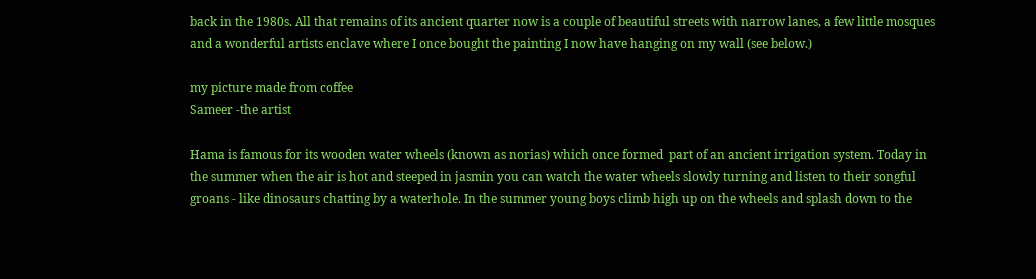back in the 1980s. All that remains of its ancient quarter now is a couple of beautiful streets with narrow lanes, a few little mosques and a wonderful artists enclave where I once bought the painting I now have hanging on my wall (see below.)

my picture made from coffee
Sameer -the artist

Hama is famous for its wooden water wheels (known as norias) which once formed  part of an ancient irrigation system. Today in the summer when the air is hot and steeped in jasmin you can watch the water wheels slowly turning and listen to their songful groans - like dinosaurs chatting by a waterhole. In the summer young boys climb high up on the wheels and splash down to the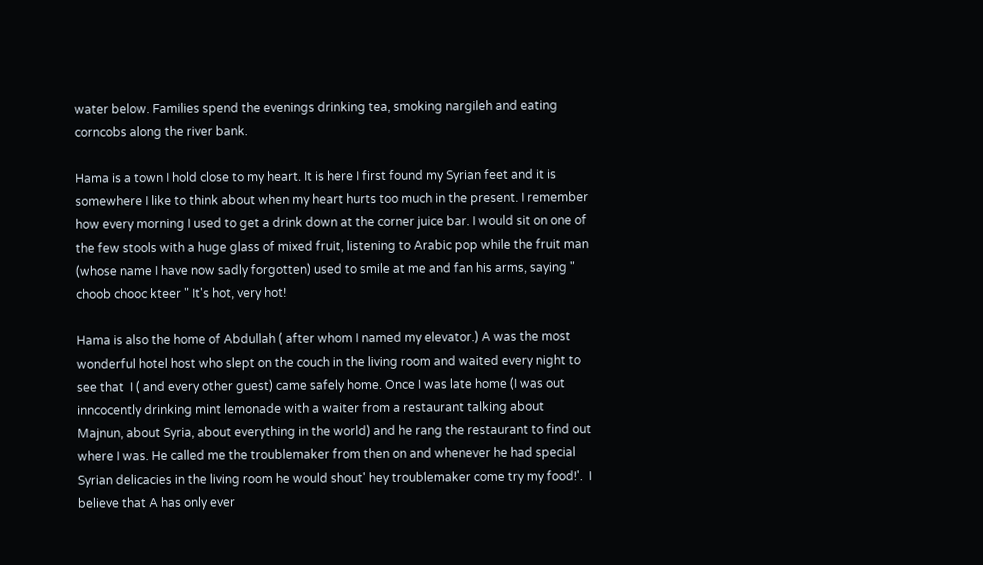water below. Families spend the evenings drinking tea, smoking nargileh and eating corncobs along the river bank.

Hama is a town I hold close to my heart. It is here I first found my Syrian feet and it is somewhere I like to think about when my heart hurts too much in the present. I remember how every morning I used to get a drink down at the corner juice bar. I would sit on one of the few stools with a huge glass of mixed fruit, listening to Arabic pop while the fruit man (whose name I have now sadly forgotten) used to smile at me and fan his arms, saying " choob chooc kteer " It's hot, very hot!

Hama is also the home of Abdullah ( after whom I named my elevator.) A was the most wonderful hotel host who slept on the couch in the living room and waited every night to see that  I ( and every other guest) came safely home. Once I was late home (I was out inncocently drinking mint lemonade with a waiter from a restaurant talking about Majnun, about Syria, about everything in the world) and he rang the restaurant to find out where I was. He called me the troublemaker from then on and whenever he had special Syrian delicacies in the living room he would shout' hey troublemaker come try my food!'.  I believe that A has only ever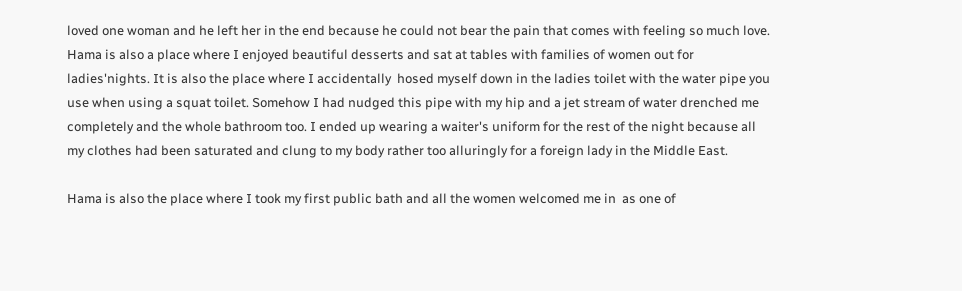loved one woman and he left her in the end because he could not bear the pain that comes with feeling so much love.
Hama is also a place where I enjoyed beautiful desserts and sat at tables with families of women out for  ladies'nights. It is also the place where I accidentally  hosed myself down in the ladies toilet with the water pipe you use when using a squat toilet. Somehow I had nudged this pipe with my hip and a jet stream of water drenched me completely and the whole bathroom too. I ended up wearing a waiter's uniform for the rest of the night because all my clothes had been saturated and clung to my body rather too alluringly for a foreign lady in the Middle East.

Hama is also the place where I took my first public bath and all the women welcomed me in  as one of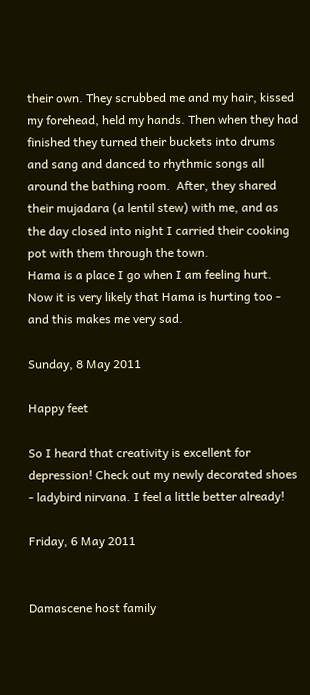their own. They scrubbed me and my hair, kissed my forehead, held my hands. Then when they had finished they turned their buckets into drums and sang and danced to rhythmic songs all around the bathing room.  After, they shared their mujadara (a lentil stew) with me, and as the day closed into night I carried their cooking pot with them through the town.
Hama is a place I go when I am feeling hurt. Now it is very likely that Hama is hurting too - and this makes me very sad.

Sunday, 8 May 2011

Happy feet

So I heard that creativity is excellent for depression! Check out my newly decorated shoes - ladybird nirvana. I feel a little better already!

Friday, 6 May 2011


Damascene host family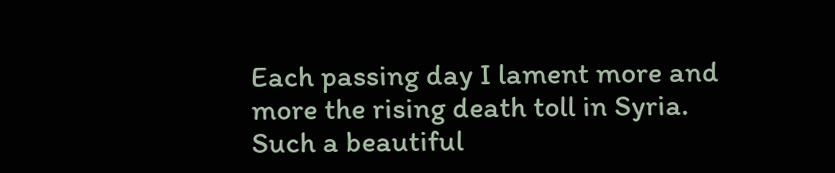Each passing day I lament more and more the rising death toll in Syria.  Such a beautiful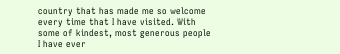country that has made me so welcome every time that I have visited. With some of kindest, most generous people I have ever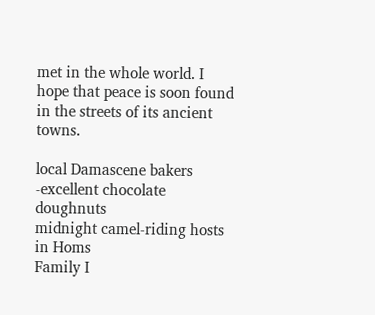met in the whole world. I hope that peace is soon found in the streets of its ancient towns.

local Damascene bakers -excellent chocolate doughnuts
midnight camel-riding hosts in Homs
Family I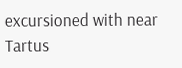excursioned with near Tartus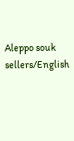Aleppo souk sellers/English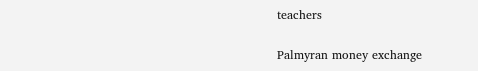teachers

Palmyran money exchange